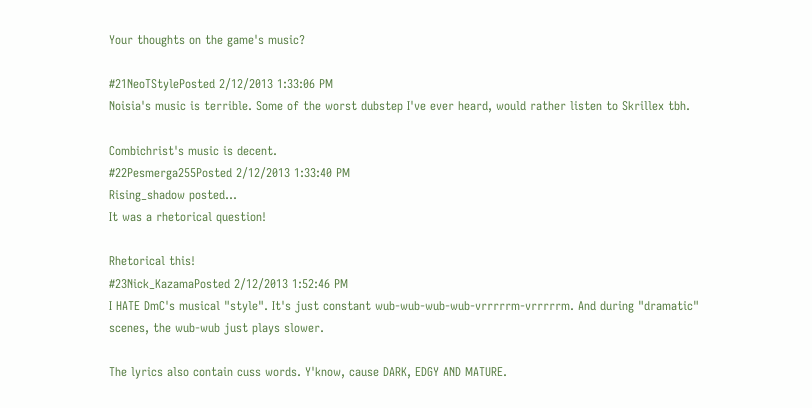Your thoughts on the game's music?

#21NeoTStylePosted 2/12/2013 1:33:06 PM
Noisia's music is terrible. Some of the worst dubstep I've ever heard, would rather listen to Skrillex tbh.

Combichrist's music is decent.
#22Pesmerga255Posted 2/12/2013 1:33:40 PM
Rising_shadow posted...
It was a rhetorical question!

Rhetorical this!
#23Nick_KazamaPosted 2/12/2013 1:52:46 PM
I HATE DmC's musical "style". It's just constant wub-wub-wub-wub-vrrrrrm-vrrrrrm. And during "dramatic" scenes, the wub-wub just plays slower.

The lyrics also contain cuss words. Y'know, cause DARK, EDGY AND MATURE.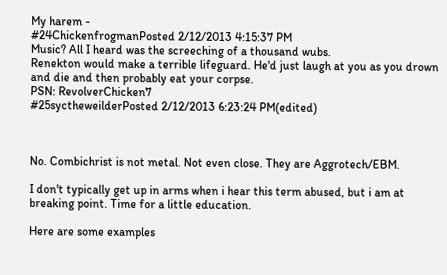My harem -
#24ChickenfrogmanPosted 2/12/2013 4:15:37 PM
Music? All I heard was the screeching of a thousand wubs.
Renekton would make a terrible lifeguard. He'd just laugh at you as you drown and die and then probably eat your corpse.
PSN: RevolverChicken7
#25syctheweilderPosted 2/12/2013 6:23:24 PM(edited)



No. Combichrist is not metal. Not even close. They are Aggrotech/EBM.

I don't typically get up in arms when i hear this term abused, but i am at breaking point. Time for a little education.

Here are some examples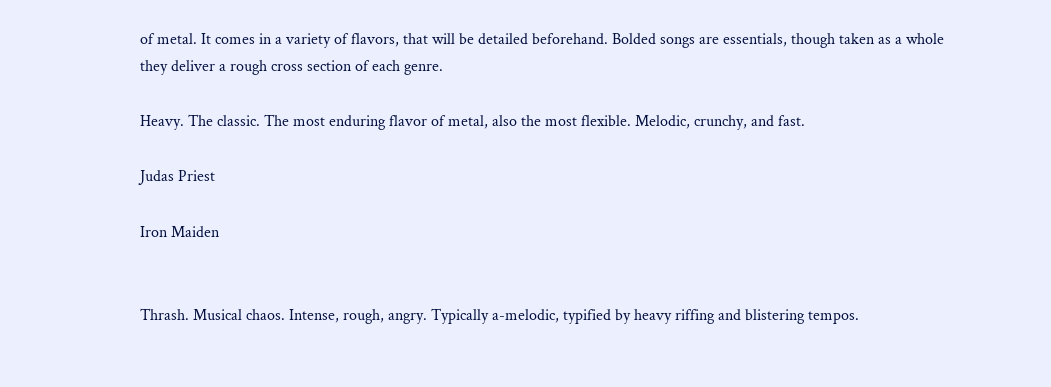of metal. It comes in a variety of flavors, that will be detailed beforehand. Bolded songs are essentials, though taken as a whole they deliver a rough cross section of each genre.

Heavy. The classic. The most enduring flavor of metal, also the most flexible. Melodic, crunchy, and fast.

Judas Priest

Iron Maiden


Thrash. Musical chaos. Intense, rough, angry. Typically a-melodic, typified by heavy riffing and blistering tempos.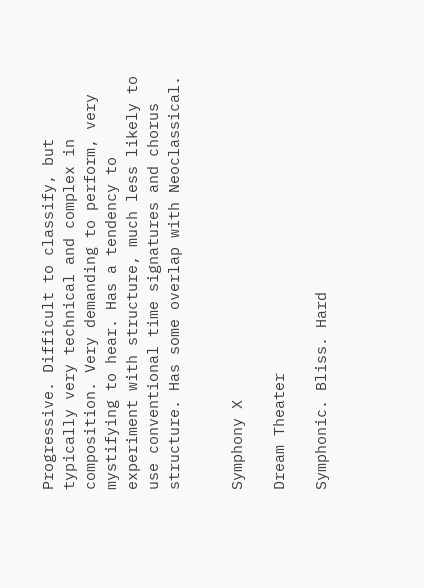Progressive. Difficult to classify, but typically very technical and complex in composition. Very demanding to perform, very mystifying to hear. Has a tendency to experiment with structure, much less likely to use conventional time signatures and chorus structure. Has some overlap with Neoclassical.


Symphony X

Dream Theater

Symphonic. Bliss. Hard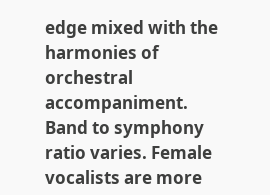edge mixed with the harmonies of orchestral accompaniment. Band to symphony ratio varies. Female vocalists are more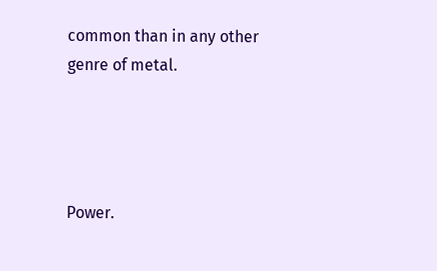common than in any other genre of metal.




Power.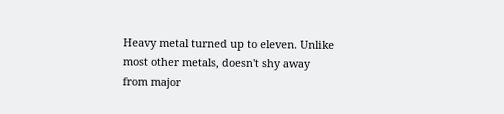Heavy metal turned up to eleven. Unlike most other metals, doesn't shy away from major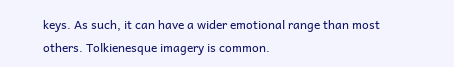keys. As such, it can have a wider emotional range than most others. Tolkienesque imagery is common.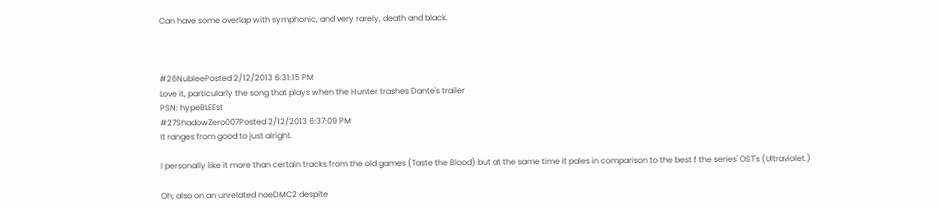Can have some overlap with symphonic, and very rarely, death and black.



#26NubleePosted 2/12/2013 6:31:15 PM
Love it, particularly the song that plays when the Hunter trashes Dante's trailer
PSN: hypeBLEEst
#27ShadowZero007Posted 2/12/2013 6:37:09 PM
It ranges from good to just alright.

I personally like it more than certain tracks from the old games (Taste the Blood) but at the same time it pales in comparison to the best f the series' OST's (Ultraviolet.)

Oh; also on an unrelated noeDMC2 despite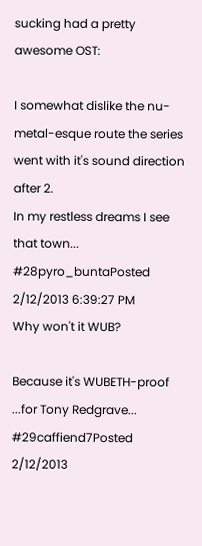sucking had a pretty awesome OST:

I somewhat dislike the nu-metal-esque route the series went with it's sound direction after 2.
In my restless dreams I see that town...
#28pyro_buntaPosted 2/12/2013 6:39:27 PM
Why won't it WUB?

Because it's WUBETH-proof
...for Tony Redgrave...
#29caffiend7Posted 2/12/2013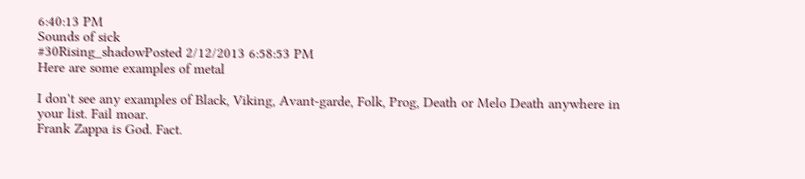6:40:13 PM
Sounds of sick
#30Rising_shadowPosted 2/12/2013 6:58:53 PM
Here are some examples of metal

I don't see any examples of Black, Viking, Avant-garde, Folk, Prog, Death or Melo Death anywhere in your list. Fail moar.
Frank Zappa is God. Fact.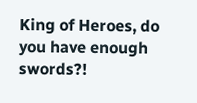King of Heroes, do you have enough swords?!